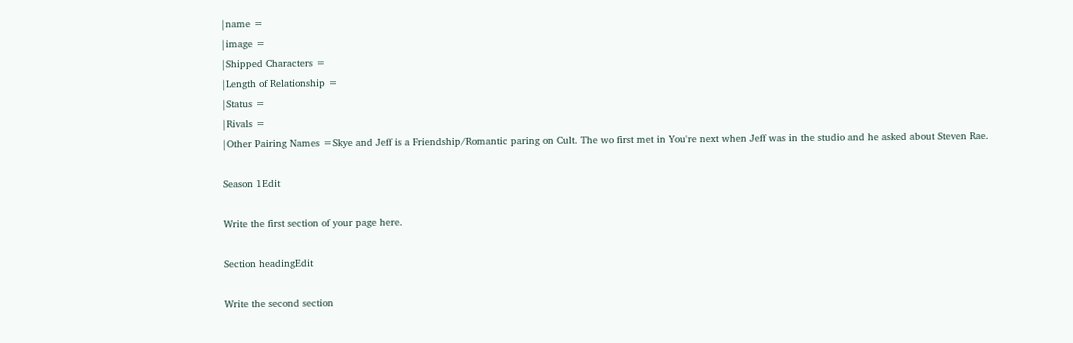|name =
|image =
|Shipped Characters =
|Length of Relationship =
|Status =
|Rivals =
|Other Pairing Names =Skye and Jeff is a Friendship/Romantic paring on Cult. The wo first met in You're next when Jeff was in the studio and he asked about Steven Rae.

Season 1Edit

Write the first section of your page here.

Section headingEdit

Write the second section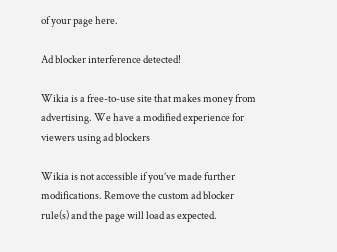of your page here.

Ad blocker interference detected!

Wikia is a free-to-use site that makes money from advertising. We have a modified experience for viewers using ad blockers

Wikia is not accessible if you’ve made further modifications. Remove the custom ad blocker rule(s) and the page will load as expected.